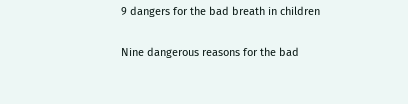9 dangers for the bad breath in children

Nine dangerous reasons for the bad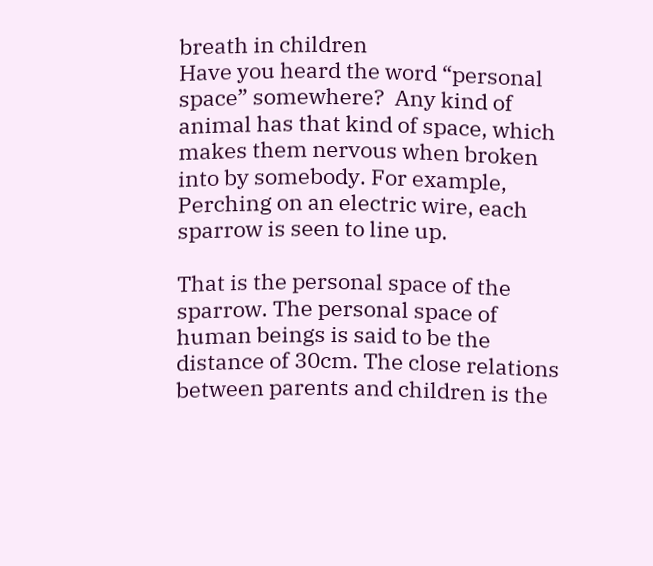breath in children
Have you heard the word “personal space” somewhere?  Any kind of animal has that kind of space, which makes them nervous when broken into by somebody. For example, Perching on an electric wire, each sparrow is seen to line up.

That is the personal space of the sparrow. The personal space of human beings is said to be the distance of 30cm. The close relations between parents and children is the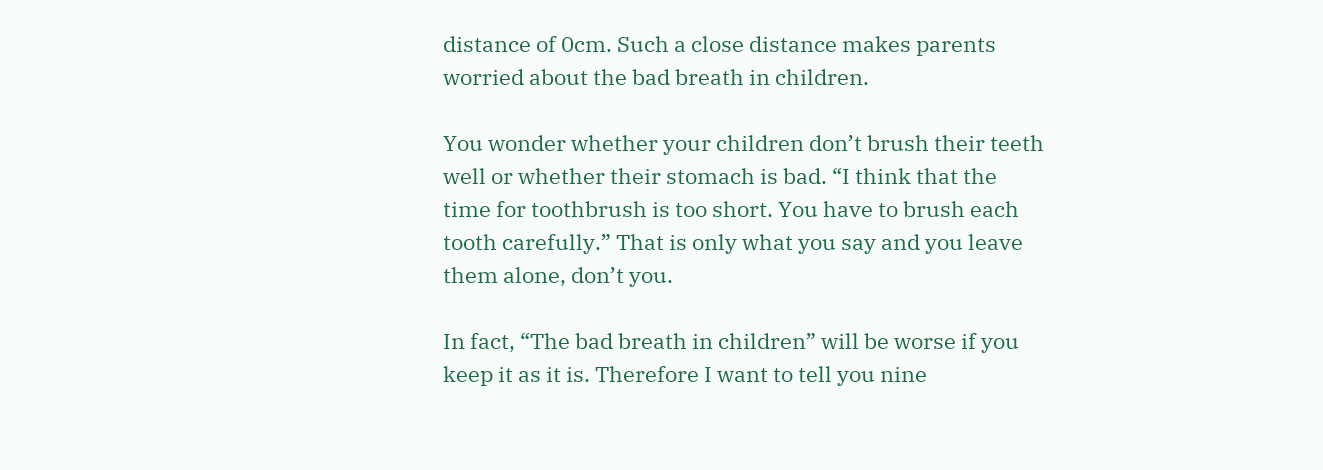distance of 0cm. Such a close distance makes parents worried about the bad breath in children.

You wonder whether your children don’t brush their teeth well or whether their stomach is bad. “I think that the time for toothbrush is too short. You have to brush each tooth carefully.” That is only what you say and you leave them alone, don’t you.

In fact, “The bad breath in children” will be worse if you keep it as it is. Therefore I want to tell you nine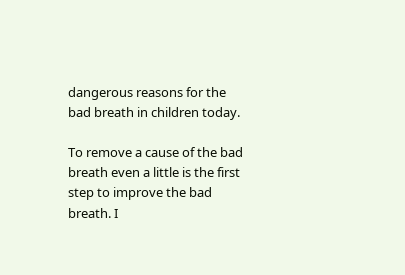dangerous reasons for the bad breath in children today.

To remove a cause of the bad breath even a little is the first step to improve the bad breath. I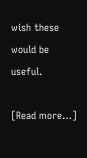wish these would be useful.

[Read more…]